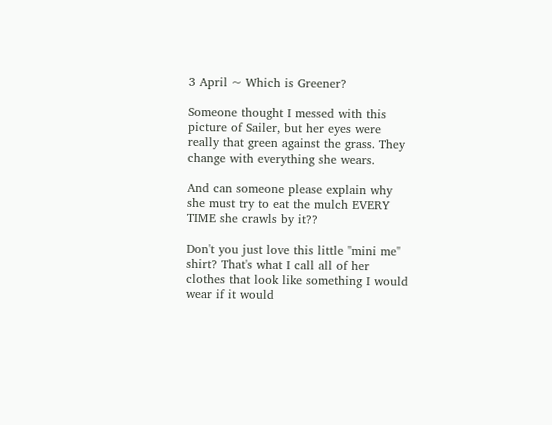3 April ~ Which is Greener?

Someone thought I messed with this picture of Sailer, but her eyes were really that green against the grass. They change with everything she wears.

And can someone please explain why she must try to eat the mulch EVERY TIME she crawls by it??

Don't you just love this little "mini me" shirt? That's what I call all of her clothes that look like something I would wear if it would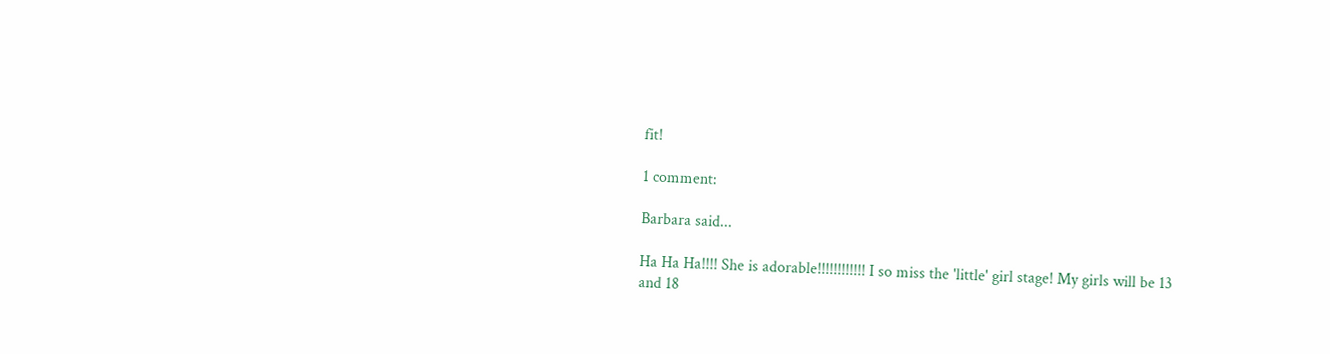fit!

1 comment:

Barbara said...

Ha Ha Ha!!!! She is adorable!!!!!!!!!!!! I so miss the 'little' girl stage! My girls will be 13 and 18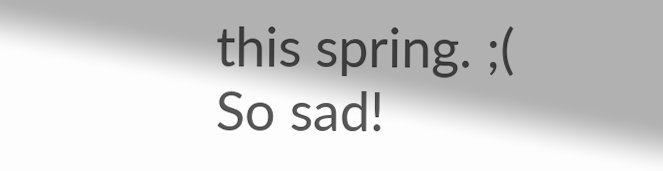this spring. ;(
So sad!